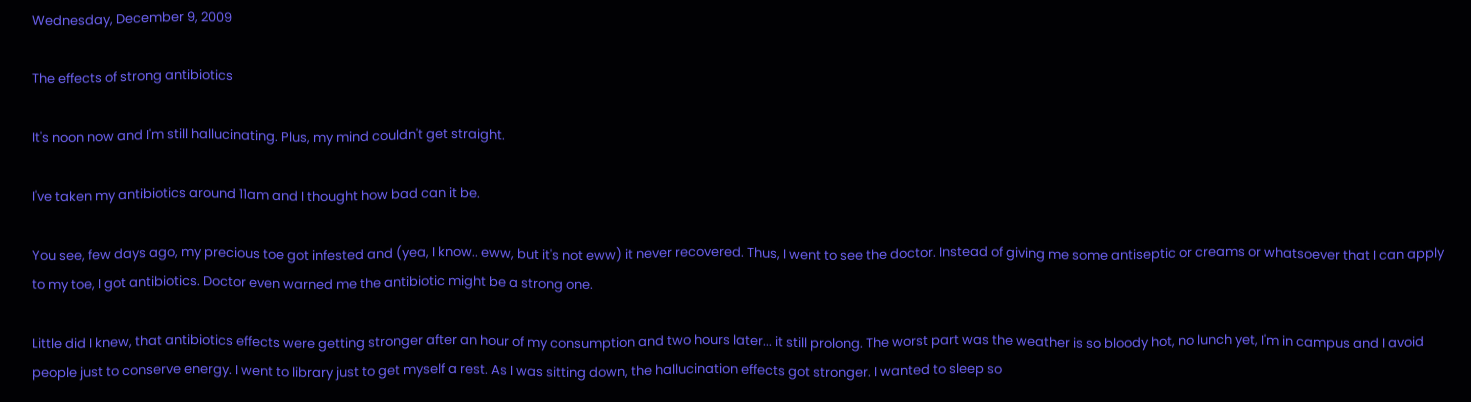Wednesday, December 9, 2009

The effects of strong antibiotics

It's noon now and I'm still hallucinating. Plus, my mind couldn't get straight.

I've taken my antibiotics around 11am and I thought how bad can it be.

You see, few days ago, my precious toe got infested and (yea, I know.. eww, but it's not eww) it never recovered. Thus, I went to see the doctor. Instead of giving me some antiseptic or creams or whatsoever that I can apply to my toe, I got antibiotics. Doctor even warned me the antibiotic might be a strong one.

Little did I knew, that antibiotics effects were getting stronger after an hour of my consumption and two hours later... it still prolong. The worst part was the weather is so bloody hot, no lunch yet, I'm in campus and I avoid people just to conserve energy. I went to library just to get myself a rest. As I was sitting down, the hallucination effects got stronger. I wanted to sleep so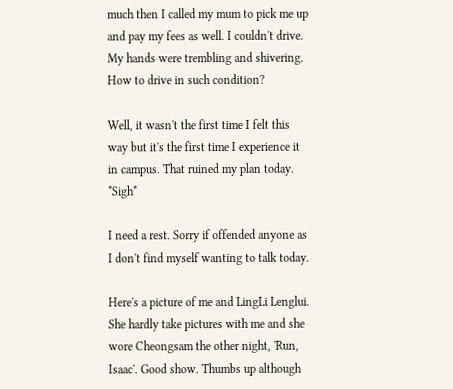much then I called my mum to pick me up and pay my fees as well. I couldn't drive. My hands were trembling and shivering. How to drive in such condition?

Well, it wasn't the first time I felt this way but it's the first time I experience it in campus. That ruined my plan today. *Sigh*

I need a rest. Sorry if offended anyone as I don't find myself wanting to talk today.

Here's a picture of me and LingLi Lenglui. She hardly take pictures with me and she wore Cheongsam the other night, 'Run, Isaac'. Good show. Thumbs up although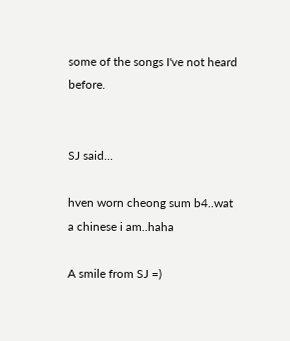some of the songs I've not heard before.


SJ said...

hven worn cheong sum b4..wat a chinese i am..haha

A smile from SJ =)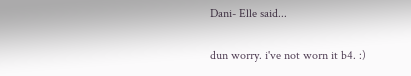Dani- Elle said...

dun worry. i've not worn it b4. :)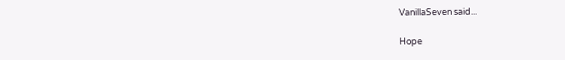VanillaSeven said...

Hope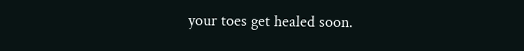your toes get healed soon.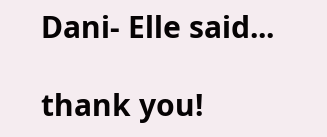Dani- Elle said...

thank you!